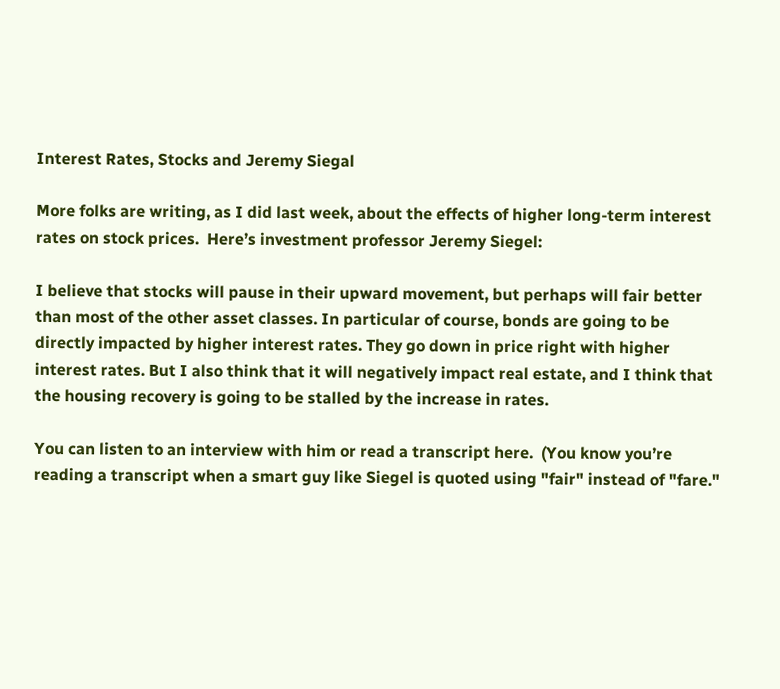Interest Rates, Stocks and Jeremy Siegal

More folks are writing, as I did last week, about the effects of higher long-term interest rates on stock prices.  Here’s investment professor Jeremy Siegel:

I believe that stocks will pause in their upward movement, but perhaps will fair better than most of the other asset classes. In particular of course, bonds are going to be directly impacted by higher interest rates. They go down in price right with higher interest rates. But I also think that it will negatively impact real estate, and I think that the housing recovery is going to be stalled by the increase in rates.

You can listen to an interview with him or read a transcript here.  (You know you’re reading a transcript when a smart guy like Siegel is quoted using "fair" instead of "fare."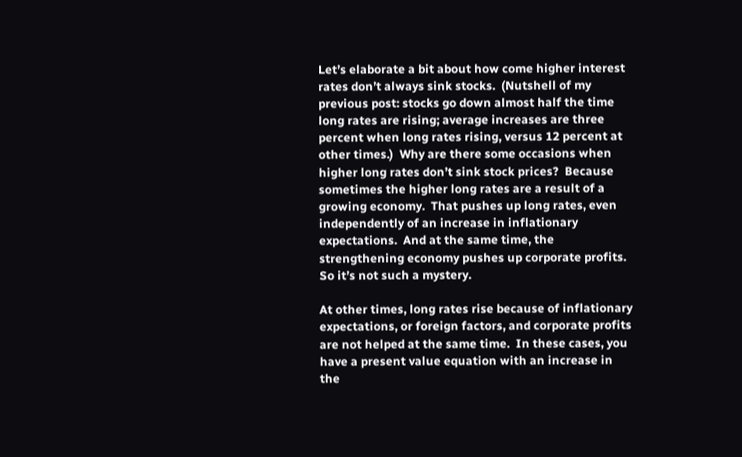Let’s elaborate a bit about how come higher interest rates don’t always sink stocks.  (Nutshell of my previous post: stocks go down almost half the time long rates are rising; average increases are three percent when long rates rising, versus 12 percent at other times.)  Why are there some occasions when higher long rates don’t sink stock prices?  Because sometimes the higher long rates are a result of a growing economy.  That pushes up long rates, even independently of an increase in inflationary expectations.  And at the same time, the strengthening economy pushes up corporate profits.  So it’s not such a mystery.

At other times, long rates rise because of inflationary expectations, or foreign factors, and corporate profits are not helped at the same time.  In these cases, you have a present value equation with an increase in the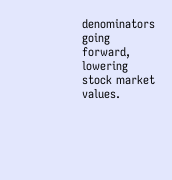denominators going forward, lowering stock market values.